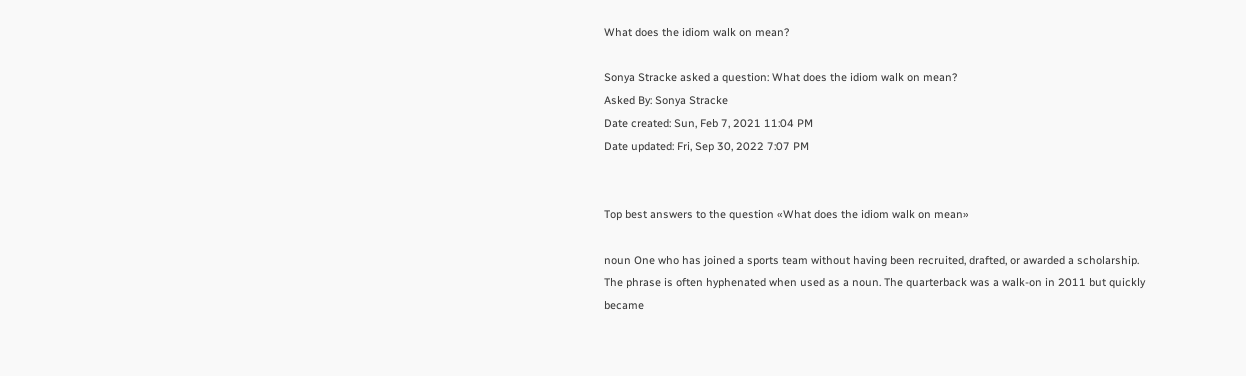What does the idiom walk on mean?

Sonya Stracke asked a question: What does the idiom walk on mean?
Asked By: Sonya Stracke
Date created: Sun, Feb 7, 2021 11:04 PM
Date updated: Fri, Sep 30, 2022 7:07 PM


Top best answers to the question «What does the idiom walk on mean»

noun One who has joined a sports team without having been recruited, drafted, or awarded a scholarship. The phrase is often hyphenated when used as a noun. The quarterback was a walk-on in 2011 but quickly became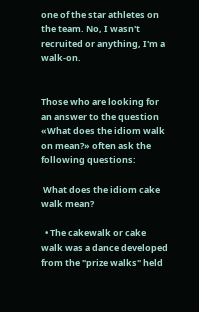one of the star athletes on the team. No, I wasn't recruited or anything, I'm a walk-on.


Those who are looking for an answer to the question «What does the idiom walk on mean?» often ask the following questions:

 What does the idiom cake walk mean?

  • The cakewalk or cake walk was a dance developed from the "prize walks" held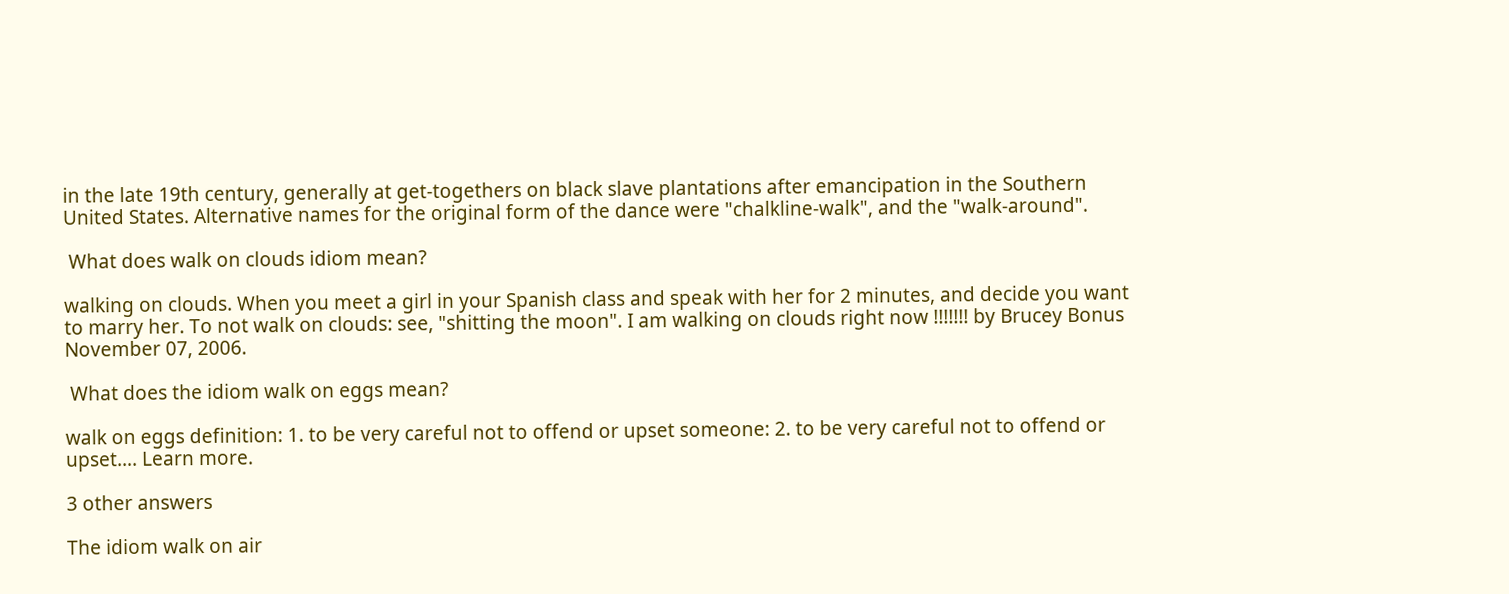in the late 19th century, generally at get-togethers on black slave plantations after emancipation in the Southern United States. Alternative names for the original form of the dance were "chalkline-walk", and the "walk-around".

 What does walk on clouds idiom mean?

walking on clouds. When you meet a girl in your Spanish class and speak with her for 2 minutes, and decide you want to marry her. To not walk on clouds: see, "shitting the moon". I am walking on clouds right now !!!!!!! by Brucey Bonus November 07, 2006.

 What does the idiom walk on eggs mean?

walk on eggs definition: 1. to be very careful not to offend or upset someone: 2. to be very careful not to offend or upset…. Learn more.

3 other answers

The idiom walk on air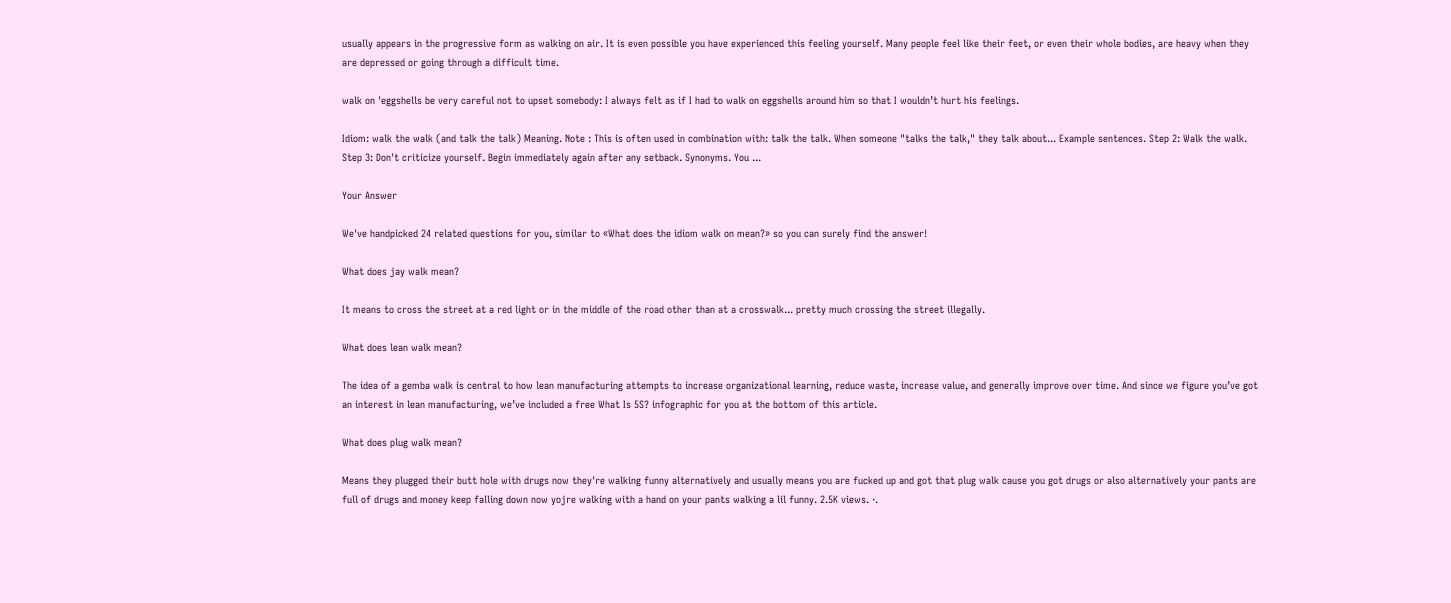usually appears in the progressive form as walking on air. It is even possible you have experienced this feeling yourself. Many people feel like their feet, or even their whole bodies, are heavy when they are depressed or going through a difficult time.

walk on ˈeggshells be very careful not to upset somebody: I always felt as if I had to walk on eggshells around him so that I wouldn’t hurt his feelings.

Idiom: walk the walk (and talk the talk) Meaning. Note : This is often used in combination with: talk the talk. When someone "talks the talk," they talk about... Example sentences. Step 2: Walk the walk. Step 3: Don't criticize yourself. Begin immediately again after any setback. Synonyms. You ...

Your Answer

We've handpicked 24 related questions for you, similar to «What does the idiom walk on mean?» so you can surely find the answer!

What does jay walk mean?

It means to cross the street at a red light or in the middle of the road other than at a crosswalk... pretty much crossing the street illegally.

What does lean walk mean?

The idea of a gemba walk is central to how lean manufacturing attempts to increase organizational learning, reduce waste, increase value, and generally improve over time. And since we figure you’ve got an interest in lean manufacturing, we’ve included a free What Is 5S? infographic for you at the bottom of this article.

What does plug walk mean?

Means they plugged their butt hole with drugs now they're walking funny alternatively and usually means you are fucked up and got that plug walk cause you got drugs or also alternatively your pants are full of drugs and money keep falling down now yojre walking with a hand on your pants walking a lil funny. 2.5K views. ·.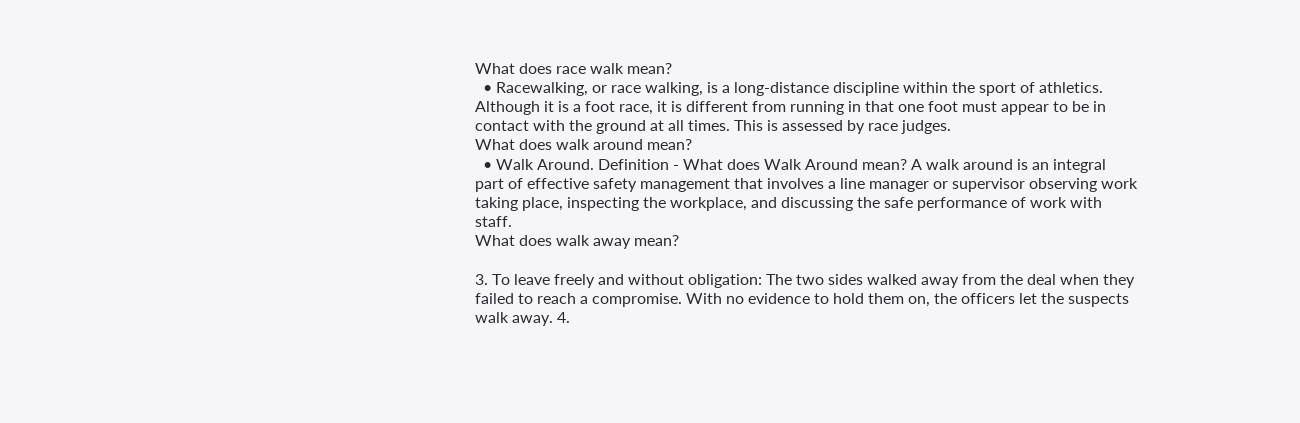What does race walk mean?
  • Racewalking, or race walking, is a long-distance discipline within the sport of athletics. Although it is a foot race, it is different from running in that one foot must appear to be in contact with the ground at all times. This is assessed by race judges.
What does walk around mean?
  • Walk Around. Definition - What does Walk Around mean? A walk around is an integral part of effective safety management that involves a line manager or supervisor observing work taking place, inspecting the workplace, and discussing the safe performance of work with staff.
What does walk away mean?

3. To leave freely and without obligation: The two sides walked away from the deal when they failed to reach a compromise. With no evidence to hold them on, the officers let the suspects walk away. 4.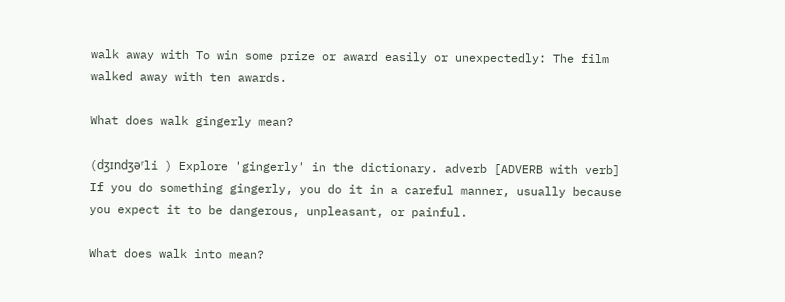walk away with To win some prize or award easily or unexpectedly: The film walked away with ten awards.

What does walk gingerly mean?

(dʒɪndʒəʳli ) Explore 'gingerly' in the dictionary. adverb [ADVERB with verb] If you do something gingerly, you do it in a careful manner, usually because you expect it to be dangerous, unpleasant, or painful.

What does walk into mean?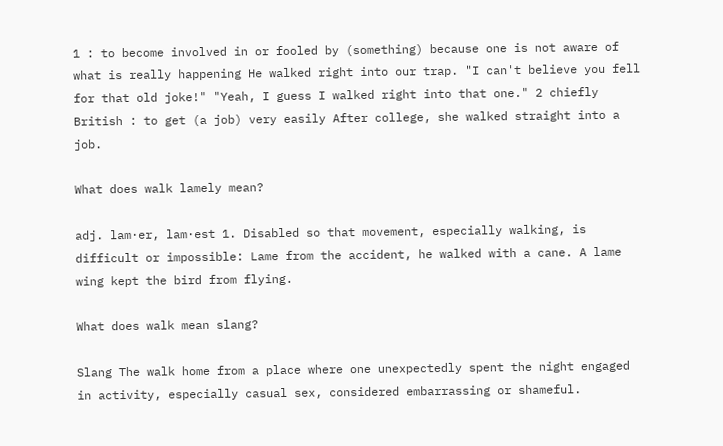1 : to become involved in or fooled by (something) because one is not aware of what is really happening He walked right into our trap. "I can't believe you fell for that old joke!" "Yeah, I guess I walked right into that one." 2 chiefly British : to get (a job) very easily After college, she walked straight into a job.

What does walk lamely mean?

adj. lam·er, lam·est 1. Disabled so that movement, especially walking, is difficult or impossible: Lame from the accident, he walked with a cane. A lame wing kept the bird from flying.

What does walk mean slang?

Slang The walk home from a place where one unexpectedly spent the night engaged in activity, especially casual sex, considered embarrassing or shameful.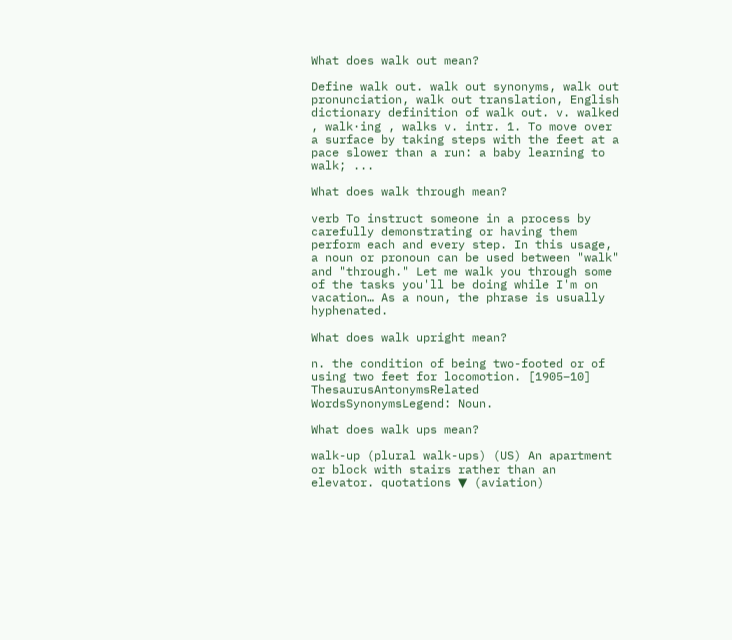What does walk out mean?

Define walk out. walk out synonyms, walk out pronunciation, walk out translation, English dictionary definition of walk out. v. walked , walk·ing , walks v. intr. 1. To move over a surface by taking steps with the feet at a pace slower than a run: a baby learning to walk; ...

What does walk through mean?

verb To instruct someone in a process by carefully demonstrating or having them perform each and every step. In this usage, a noun or pronoun can be used between "walk" and "through." Let me walk you through some of the tasks you'll be doing while I'm on vacation… As a noun, the phrase is usually hyphenated.

What does walk upright mean?

n. the condition of being two-footed or of using two feet for locomotion. [1905–10] ThesaurusAntonymsRelated WordsSynonymsLegend: Noun.

What does walk ups mean?

walk-up (plural walk-ups) (US) An apartment or block with stairs rather than an elevator. quotations ▼ (aviation)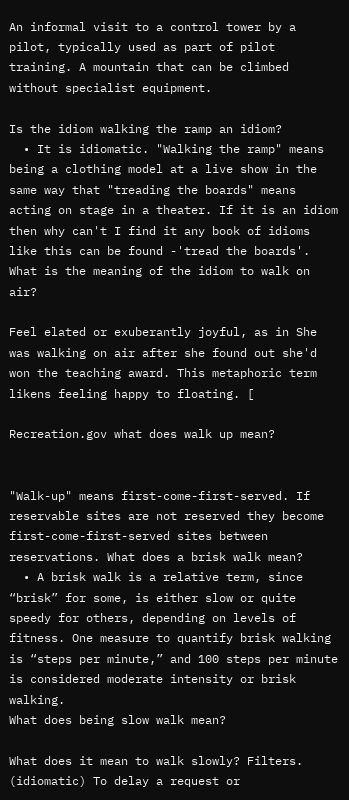An informal visit to a control tower by a pilot, typically used as part of pilot training. A mountain that can be climbed without specialist equipment.

Is the idiom walking the ramp an idiom?
  • It is idiomatic. "Walking the ramp" means being a clothing model at a live show in the same way that "treading the boards" means acting on stage in a theater. If it is an idiom then why can't I find it any book of idioms like this can be found -'tread the boards'.
What is the meaning of the idiom to walk on air?

Feel elated or exuberantly joyful, as in She was walking on air after she found out she'd won the teaching award. This metaphoric term likens feeling happy to floating. [

Recreation.gov what does walk up mean?


"Walk-up" means first-come-first-served. If reservable sites are not reserved they become first-come-first-served sites between reservations. What does a brisk walk mean?
  • A brisk walk is a relative term, since “brisk” for some, is either slow or quite speedy for others, depending on levels of fitness. One measure to quantify brisk walking is “steps per minute,” and 100 steps per minute is considered moderate intensity or brisk walking.
What does being slow walk mean?

What does it mean to walk slowly? Filters. (idiomatic) To delay a request or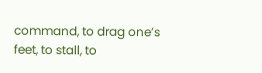command, to drag one’s feet, to stall, to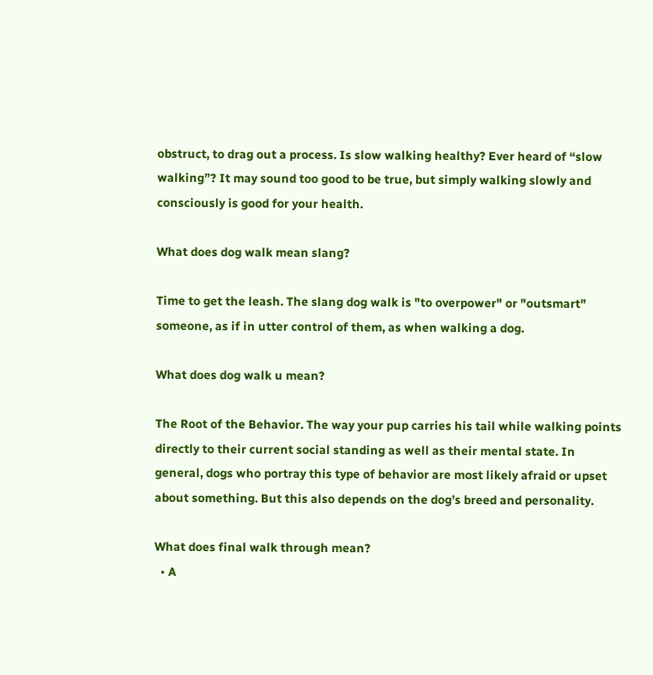obstruct, to drag out a process. Is slow walking healthy? Ever heard of “slow walking”? It may sound too good to be true, but simply walking slowly and consciously is good for your health.

What does dog walk mean slang?

Time to get the leash. The slang dog walk is "to overpower" or "outsmart" someone, as if in utter control of them, as when walking a dog.

What does dog walk u mean?

The Root of the Behavior. The way your pup carries his tail while walking points directly to their current social standing as well as their mental state. In general, dogs who portray this type of behavior are most likely afraid or upset about something. But this also depends on the dog’s breed and personality.

What does final walk through mean?
  • A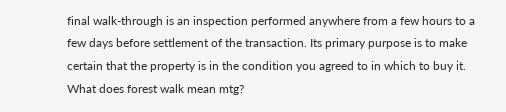final walk-through is an inspection performed anywhere from a few hours to a few days before settlement of the transaction. Its primary purpose is to make certain that the property is in the condition you agreed to in which to buy it.
What does forest walk mean mtg?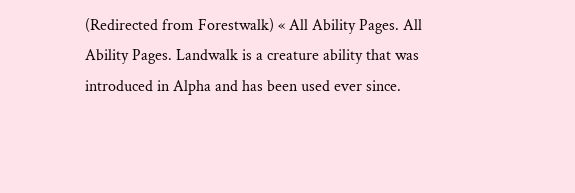(Redirected from Forestwalk) « All Ability Pages. All Ability Pages. Landwalk is a creature ability that was introduced in Alpha and has been used ever since.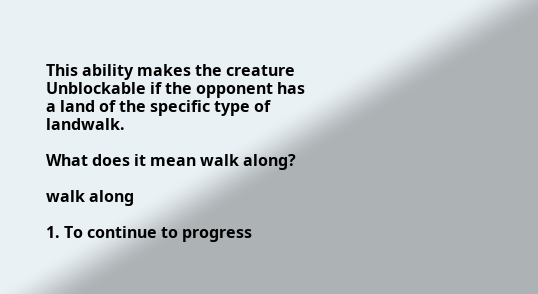This ability makes the creature Unblockable if the opponent has a land of the specific type of landwalk.

What does it mean walk along?

walk along

1. To continue to progress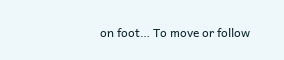on foot… To move or follow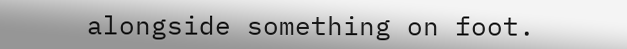alongside something on foot.